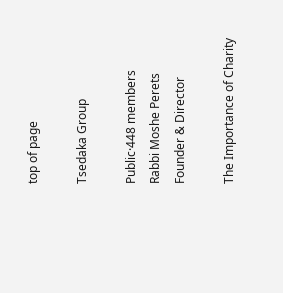top of page

Tsedaka Group

Public·448 members
Rabbi Moshe Perets
Founder & Director

The Importance of Charity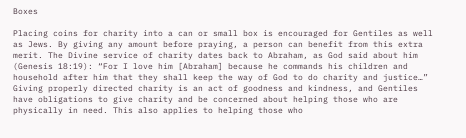Boxes

Placing coins for charity into a can or small box is encouraged for Gentiles as well as Jews. By giving any amount before praying, a person can benefit from this extra merit. The Divine service of charity dates back to Abraham, as God said about him (Genesis 18:19): “For I love him [Abraham] because he commands his children and household after him that they shall keep the way of God to do charity and justice…” Giving properly directed charity is an act of goodness and kindness, and Gentiles have obligations to give charity and be concerned about helping those who are physically in need. This also applies to helping those who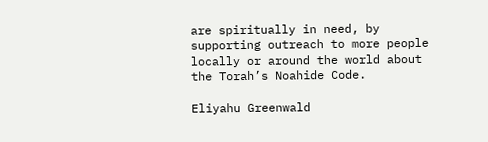are spiritually in need, by supporting outreach to more people locally or around the world about the Torah’s Noahide Code.

Eliyahu Greenwald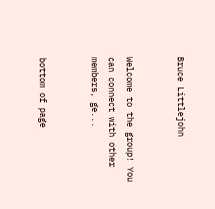Bruce Littlejohn


Welcome to the group! You can connect with other members, ge...


bottom of page